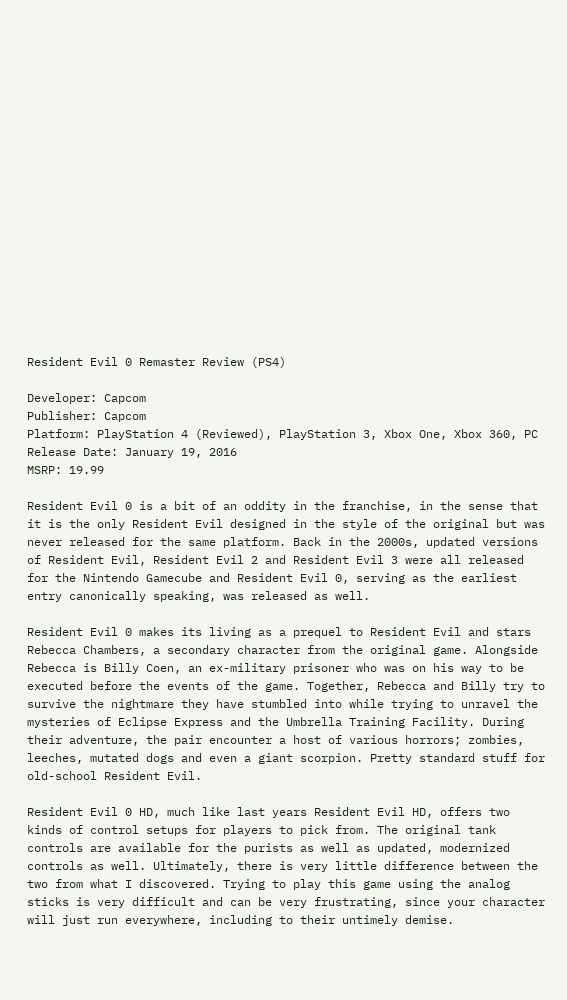Resident Evil 0 Remaster Review (PS4)

Developer: Capcom
Publisher: Capcom
Platform: PlayStation 4 (Reviewed), PlayStation 3, Xbox One, Xbox 360, PC
Release Date: January 19, 2016
MSRP: 19.99

Resident Evil 0 is a bit of an oddity in the franchise, in the sense that it is the only Resident Evil designed in the style of the original but was never released for the same platform. Back in the 2000s, updated versions of Resident Evil, Resident Evil 2 and Resident Evil 3 were all released for the Nintendo Gamecube and Resident Evil 0, serving as the earliest entry canonically speaking, was released as well.

Resident Evil 0 makes its living as a prequel to Resident Evil and stars Rebecca Chambers, a secondary character from the original game. Alongside Rebecca is Billy Coen, an ex-military prisoner who was on his way to be executed before the events of the game. Together, Rebecca and Billy try to survive the nightmare they have stumbled into while trying to unravel the mysteries of Eclipse Express and the Umbrella Training Facility. During their adventure, the pair encounter a host of various horrors; zombies, leeches, mutated dogs and even a giant scorpion. Pretty standard stuff for old-school Resident Evil.

Resident Evil 0 HD, much like last years Resident Evil HD, offers two kinds of control setups for players to pick from. The original tank controls are available for the purists as well as updated, modernized controls as well. Ultimately, there is very little difference between the two from what I discovered. Trying to play this game using the analog sticks is very difficult and can be very frustrating, since your character will just run everywhere, including to their untimely demise.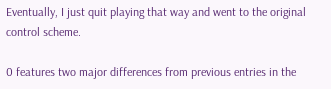Eventually, I just quit playing that way and went to the original control scheme.

0 features two major differences from previous entries in the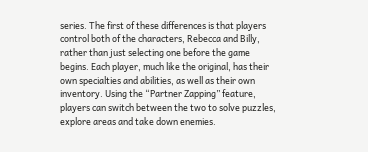series. The first of these differences is that players control both of the characters, Rebecca and Billy, rather than just selecting one before the game begins. Each player, much like the original, has their own specialties and abilities, as well as their own inventory. Using the “Partner Zapping” feature, players can switch between the two to solve puzzles, explore areas and take down enemies.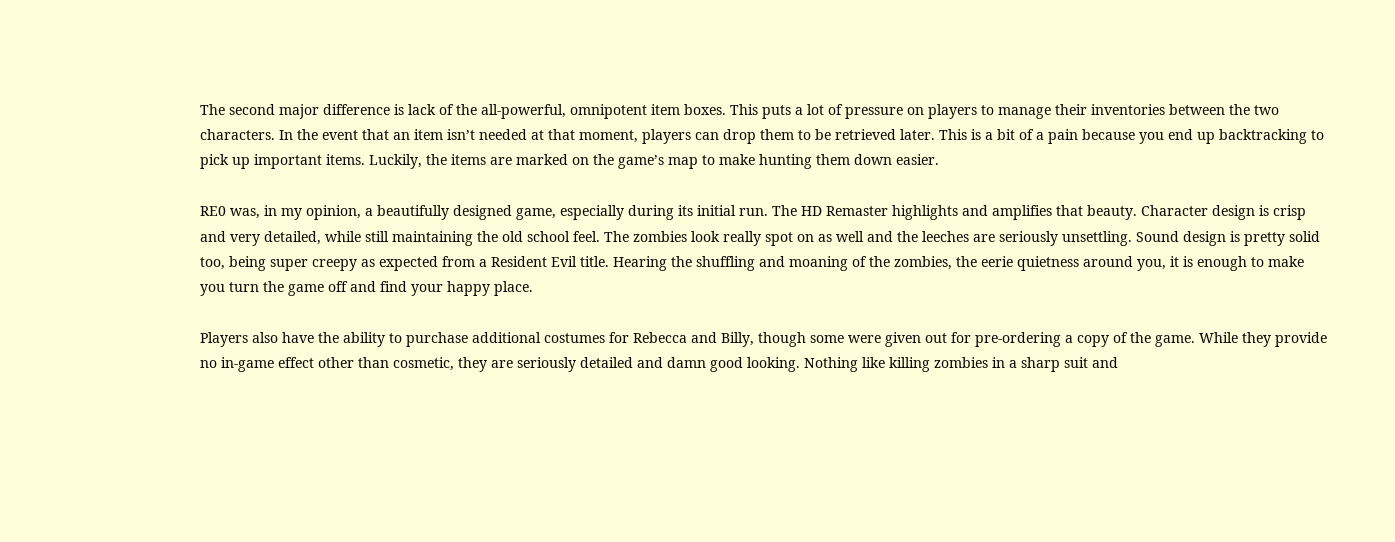The second major difference is lack of the all-powerful, omnipotent item boxes. This puts a lot of pressure on players to manage their inventories between the two characters. In the event that an item isn’t needed at that moment, players can drop them to be retrieved later. This is a bit of a pain because you end up backtracking to pick up important items. Luckily, the items are marked on the game’s map to make hunting them down easier.

RE0 was, in my opinion, a beautifully designed game, especially during its initial run. The HD Remaster highlights and amplifies that beauty. Character design is crisp and very detailed, while still maintaining the old school feel. The zombies look really spot on as well and the leeches are seriously unsettling. Sound design is pretty solid too, being super creepy as expected from a Resident Evil title. Hearing the shuffling and moaning of the zombies, the eerie quietness around you, it is enough to make you turn the game off and find your happy place.

Players also have the ability to purchase additional costumes for Rebecca and Billy, though some were given out for pre-ordering a copy of the game. While they provide no in-game effect other than cosmetic, they are seriously detailed and damn good looking. Nothing like killing zombies in a sharp suit and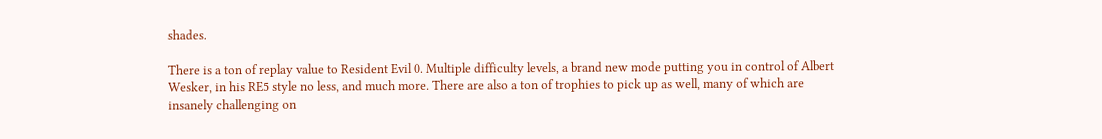shades.

There is a ton of replay value to Resident Evil 0. Multiple difficulty levels, a brand new mode putting you in control of Albert Wesker, in his RE5 style no less, and much more. There are also a ton of trophies to pick up as well, many of which are insanely challenging on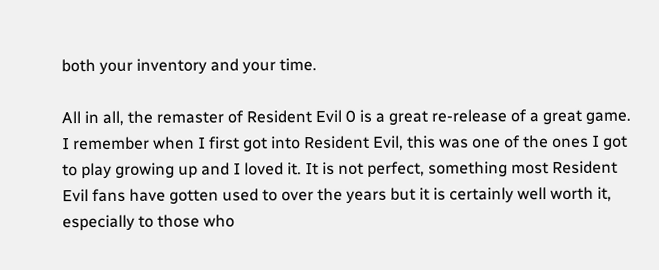both your inventory and your time.

All in all, the remaster of Resident Evil 0 is a great re-release of a great game. I remember when I first got into Resident Evil, this was one of the ones I got to play growing up and I loved it. It is not perfect, something most Resident Evil fans have gotten used to over the years but it is certainly well worth it, especially to those who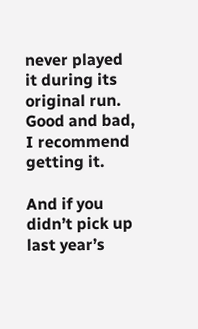never played it during its original run. Good and bad, I recommend getting it.

And if you didn’t pick up last year’s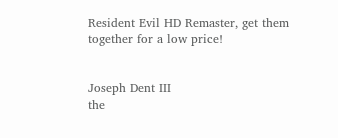Resident Evil HD Remaster, get them together for a low price!


Joseph Dent III
the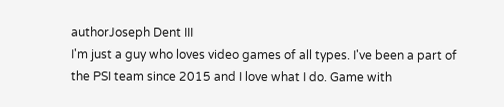authorJoseph Dent III
I'm just a guy who loves video games of all types. I've been a part of the PSI team since 2015 and I love what I do. Game with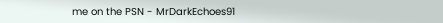me on the PSN - MrDarkEchoes91